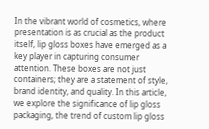In the vibrant world of cosmetics, where presentation is as crucial as the product itself, lip gloss boxes have emerged as a key player in capturing consumer attention. These boxes are not just containers; they are a statement of style, brand identity, and quality. In this article, we explore the significance of lip gloss packaging, the trend of custom lip gloss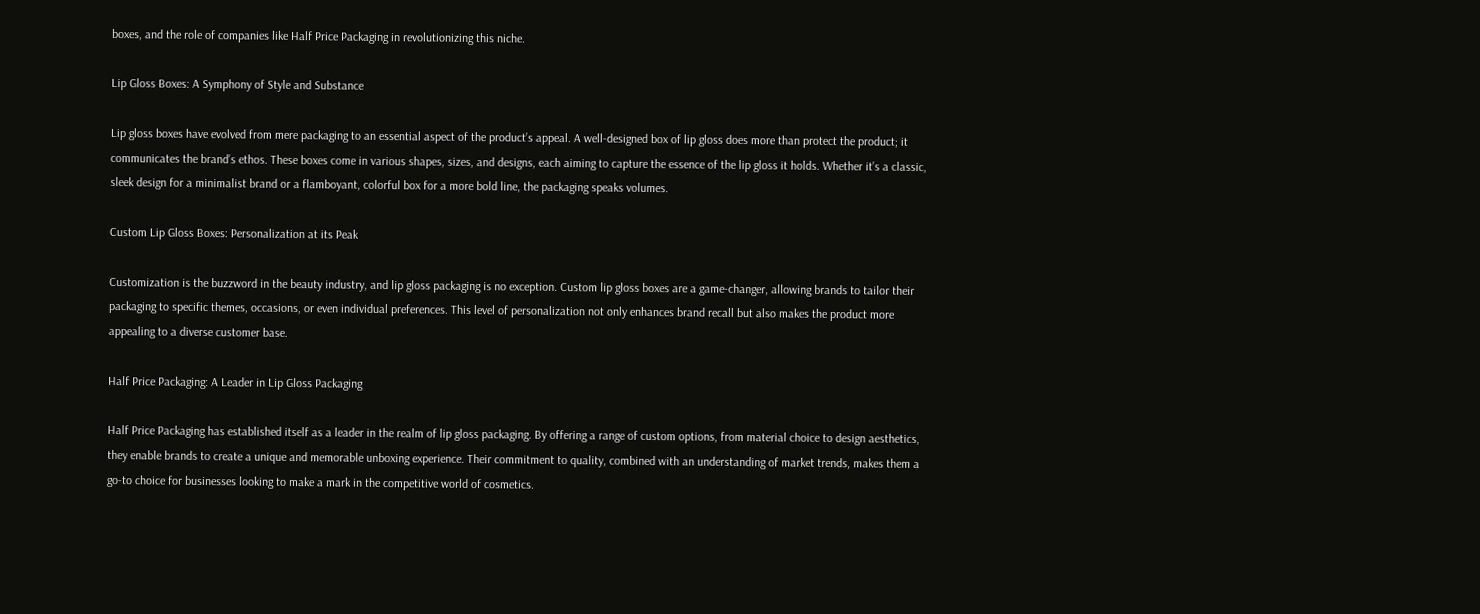boxes, and the role of companies like Half Price Packaging in revolutionizing this niche.

Lip Gloss Boxes: A Symphony of Style and Substance

Lip gloss boxes have evolved from mere packaging to an essential aspect of the product’s appeal. A well-designed box of lip gloss does more than protect the product; it communicates the brand’s ethos. These boxes come in various shapes, sizes, and designs, each aiming to capture the essence of the lip gloss it holds. Whether it’s a classic, sleek design for a minimalist brand or a flamboyant, colorful box for a more bold line, the packaging speaks volumes.

Custom Lip Gloss Boxes: Personalization at its Peak

Customization is the buzzword in the beauty industry, and lip gloss packaging is no exception. Custom lip gloss boxes are a game-changer, allowing brands to tailor their packaging to specific themes, occasions, or even individual preferences. This level of personalization not only enhances brand recall but also makes the product more appealing to a diverse customer base.

Half Price Packaging: A Leader in Lip Gloss Packaging

Half Price Packaging has established itself as a leader in the realm of lip gloss packaging. By offering a range of custom options, from material choice to design aesthetics, they enable brands to create a unique and memorable unboxing experience. Their commitment to quality, combined with an understanding of market trends, makes them a go-to choice for businesses looking to make a mark in the competitive world of cosmetics.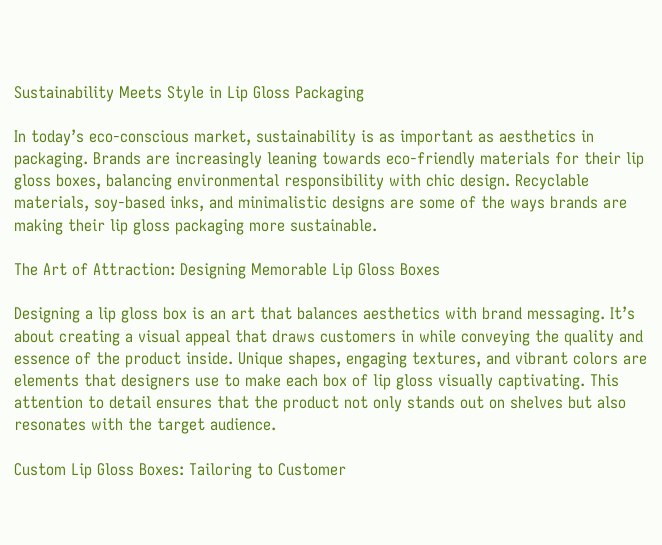Sustainability Meets Style in Lip Gloss Packaging

In today’s eco-conscious market, sustainability is as important as aesthetics in packaging. Brands are increasingly leaning towards eco-friendly materials for their lip gloss boxes, balancing environmental responsibility with chic design. Recyclable materials, soy-based inks, and minimalistic designs are some of the ways brands are making their lip gloss packaging more sustainable.

The Art of Attraction: Designing Memorable Lip Gloss Boxes

Designing a lip gloss box is an art that balances aesthetics with brand messaging. It’s about creating a visual appeal that draws customers in while conveying the quality and essence of the product inside. Unique shapes, engaging textures, and vibrant colors are elements that designers use to make each box of lip gloss visually captivating. This attention to detail ensures that the product not only stands out on shelves but also resonates with the target audience.

Custom Lip Gloss Boxes: Tailoring to Customer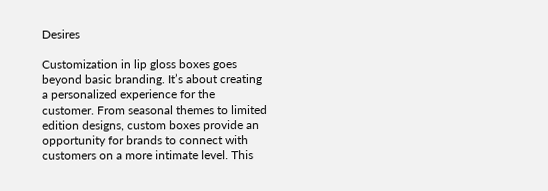Desires

Customization in lip gloss boxes goes beyond basic branding. It’s about creating a personalized experience for the customer. From seasonal themes to limited edition designs, custom boxes provide an opportunity for brands to connect with customers on a more intimate level. This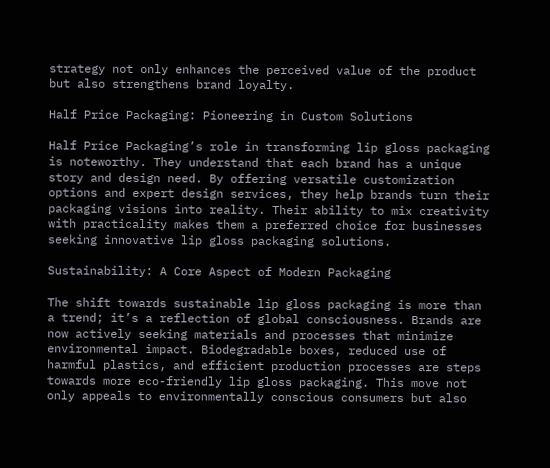strategy not only enhances the perceived value of the product but also strengthens brand loyalty.

Half Price Packaging: Pioneering in Custom Solutions

Half Price Packaging’s role in transforming lip gloss packaging is noteworthy. They understand that each brand has a unique story and design need. By offering versatile customization options and expert design services, they help brands turn their packaging visions into reality. Their ability to mix creativity with practicality makes them a preferred choice for businesses seeking innovative lip gloss packaging solutions.

Sustainability: A Core Aspect of Modern Packaging

The shift towards sustainable lip gloss packaging is more than a trend; it’s a reflection of global consciousness. Brands are now actively seeking materials and processes that minimize environmental impact. Biodegradable boxes, reduced use of harmful plastics, and efficient production processes are steps towards more eco-friendly lip gloss packaging. This move not only appeals to environmentally conscious consumers but also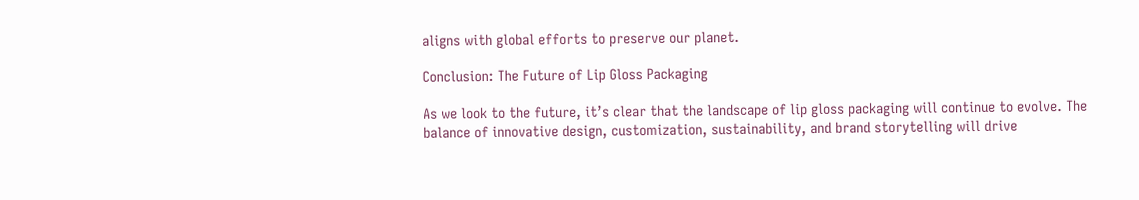aligns with global efforts to preserve our planet.

Conclusion: The Future of Lip Gloss Packaging

As we look to the future, it’s clear that the landscape of lip gloss packaging will continue to evolve. The balance of innovative design, customization, sustainability, and brand storytelling will drive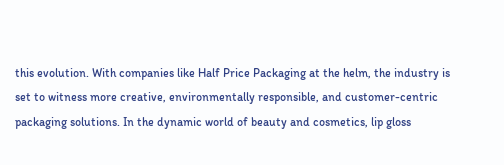this evolution. With companies like Half Price Packaging at the helm, the industry is set to witness more creative, environmentally responsible, and customer-centric packaging solutions. In the dynamic world of beauty and cosmetics, lip gloss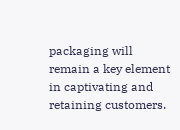packaging will remain a key element in captivating and retaining customers.